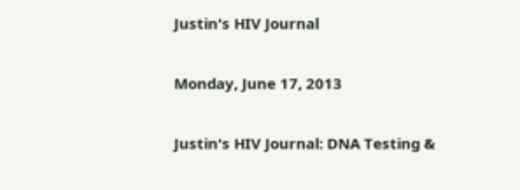Justin's HIV Journal

Monday, June 17, 2013

Justin's HIV Journal: DNA Testing &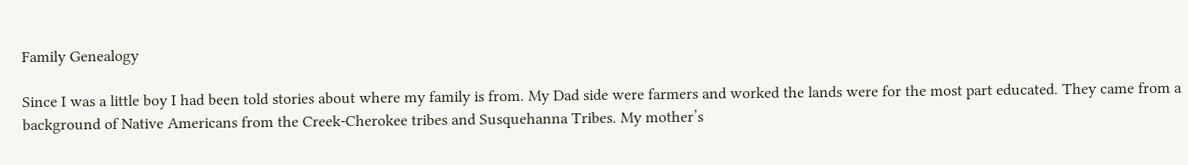Family Genealogy

Since I was a little boy I had been told stories about where my family is from. My Dad side were farmers and worked the lands were for the most part educated. They came from a background of Native Americans from the Creek-Cherokee tribes and Susquehanna Tribes. My mother’s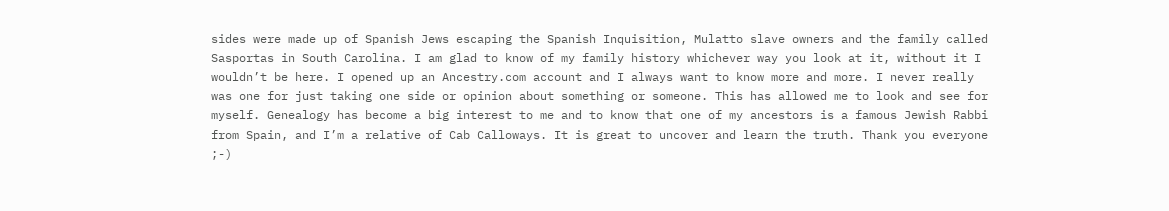sides were made up of Spanish Jews escaping the Spanish Inquisition, Mulatto slave owners and the family called Sasportas in South Carolina. I am glad to know of my family history whichever way you look at it, without it I wouldn’t be here. I opened up an Ancestry.com account and I always want to know more and more. I never really was one for just taking one side or opinion about something or someone. This has allowed me to look and see for myself. Genealogy has become a big interest to me and to know that one of my ancestors is a famous Jewish Rabbi from Spain, and I’m a relative of Cab Calloways. It is great to uncover and learn the truth. Thank you everyone ;-)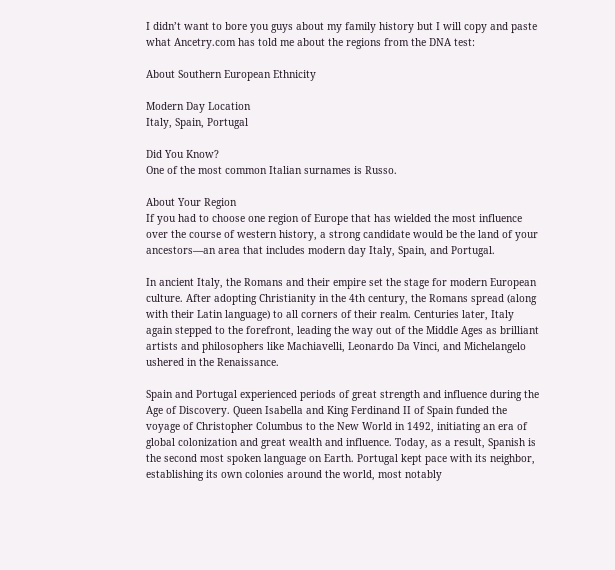I didn’t want to bore you guys about my family history but I will copy and paste what Ancetry.com has told me about the regions from the DNA test:

About Southern European Ethnicity

Modern Day Location
Italy, Spain, Portugal

Did You Know?
One of the most common Italian surnames is Russo.

About Your Region
If you had to choose one region of Europe that has wielded the most influence over the course of western history, a strong candidate would be the land of your ancestors—an area that includes modern day Italy, Spain, and Portugal.

In ancient Italy, the Romans and their empire set the stage for modern European culture. After adopting Christianity in the 4th century, the Romans spread (along with their Latin language) to all corners of their realm. Centuries later, Italy again stepped to the forefront, leading the way out of the Middle Ages as brilliant artists and philosophers like Machiavelli, Leonardo Da Vinci, and Michelangelo ushered in the Renaissance.

Spain and Portugal experienced periods of great strength and influence during the Age of Discovery. Queen Isabella and King Ferdinand II of Spain funded the voyage of Christopher Columbus to the New World in 1492, initiating an era of global colonization and great wealth and influence. Today, as a result, Spanish is the second most spoken language on Earth. Portugal kept pace with its neighbor, establishing its own colonies around the world, most notably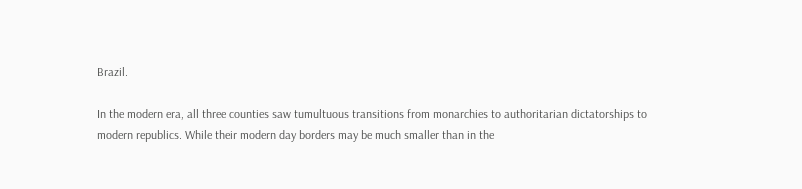Brazil.

In the modern era, all three counties saw tumultuous transitions from monarchies to authoritarian dictatorships to modern republics. While their modern day borders may be much smaller than in the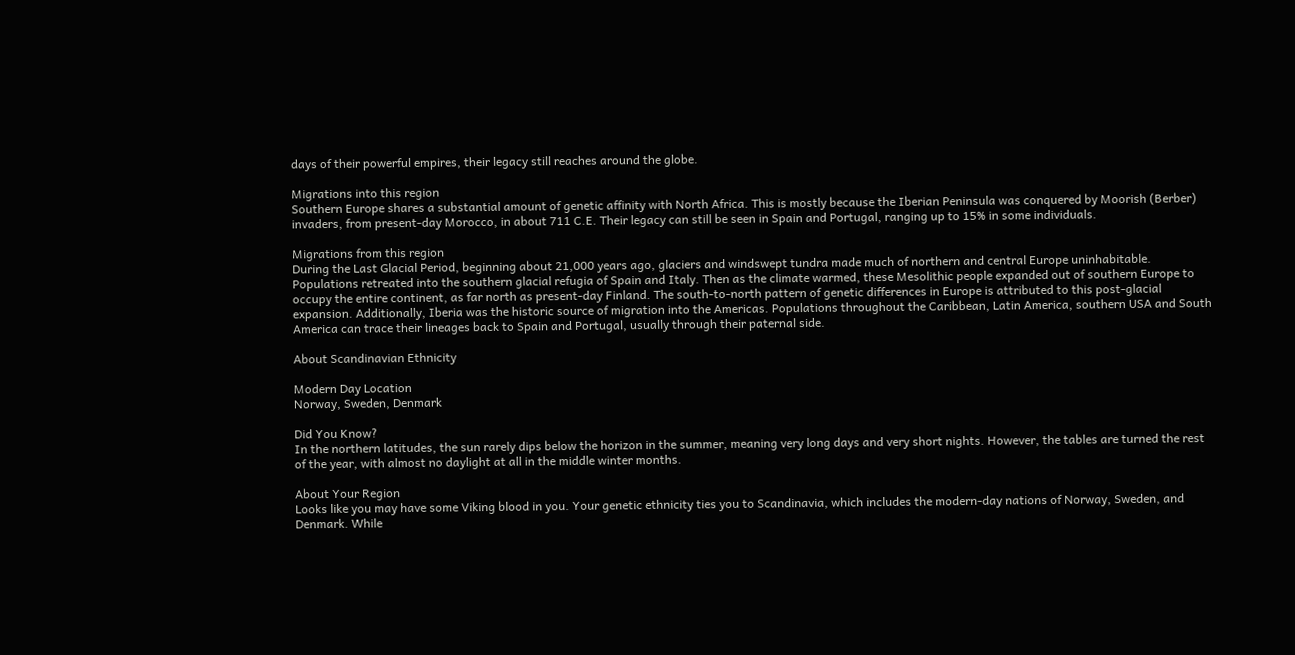days of their powerful empires, their legacy still reaches around the globe.

Migrations into this region
Southern Europe shares a substantial amount of genetic affinity with North Africa. This is mostly because the Iberian Peninsula was conquered by Moorish (Berber) invaders, from present-day Morocco, in about 711 C.E. Their legacy can still be seen in Spain and Portugal, ranging up to 15% in some individuals.

Migrations from this region
During the Last Glacial Period, beginning about 21,000 years ago, glaciers and windswept tundra made much of northern and central Europe uninhabitable. Populations retreated into the southern glacial refugia of Spain and Italy. Then as the climate warmed, these Mesolithic people expanded out of southern Europe to occupy the entire continent, as far north as present-day Finland. The south-to-north pattern of genetic differences in Europe is attributed to this post-glacial expansion. Additionally, Iberia was the historic source of migration into the Americas. Populations throughout the Caribbean, Latin America, southern USA and South America can trace their lineages back to Spain and Portugal, usually through their paternal side.

About Scandinavian Ethnicity

Modern Day Location
Norway, Sweden, Denmark

Did You Know?
In the northern latitudes, the sun rarely dips below the horizon in the summer, meaning very long days and very short nights. However, the tables are turned the rest of the year, with almost no daylight at all in the middle winter months.

About Your Region
Looks like you may have some Viking blood in you. Your genetic ethnicity ties you to Scandinavia, which includes the modern-day nations of Norway, Sweden, and Denmark. While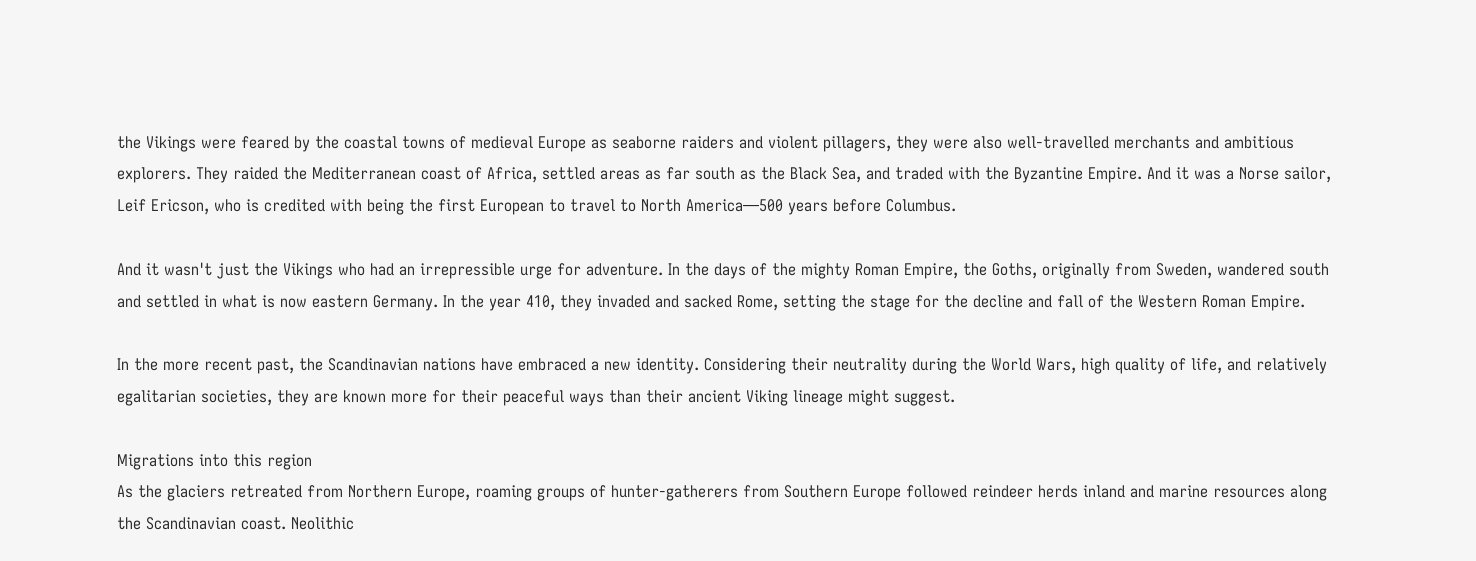the Vikings were feared by the coastal towns of medieval Europe as seaborne raiders and violent pillagers, they were also well-travelled merchants and ambitious explorers. They raided the Mediterranean coast of Africa, settled areas as far south as the Black Sea, and traded with the Byzantine Empire. And it was a Norse sailor, Leif Ericson, who is credited with being the first European to travel to North America—500 years before Columbus.

And it wasn't just the Vikings who had an irrepressible urge for adventure. In the days of the mighty Roman Empire, the Goths, originally from Sweden, wandered south and settled in what is now eastern Germany. In the year 410, they invaded and sacked Rome, setting the stage for the decline and fall of the Western Roman Empire.

In the more recent past, the Scandinavian nations have embraced a new identity. Considering their neutrality during the World Wars, high quality of life, and relatively egalitarian societies, they are known more for their peaceful ways than their ancient Viking lineage might suggest.

Migrations into this region
As the glaciers retreated from Northern Europe, roaming groups of hunter-gatherers from Southern Europe followed reindeer herds inland and marine resources along the Scandinavian coast. Neolithic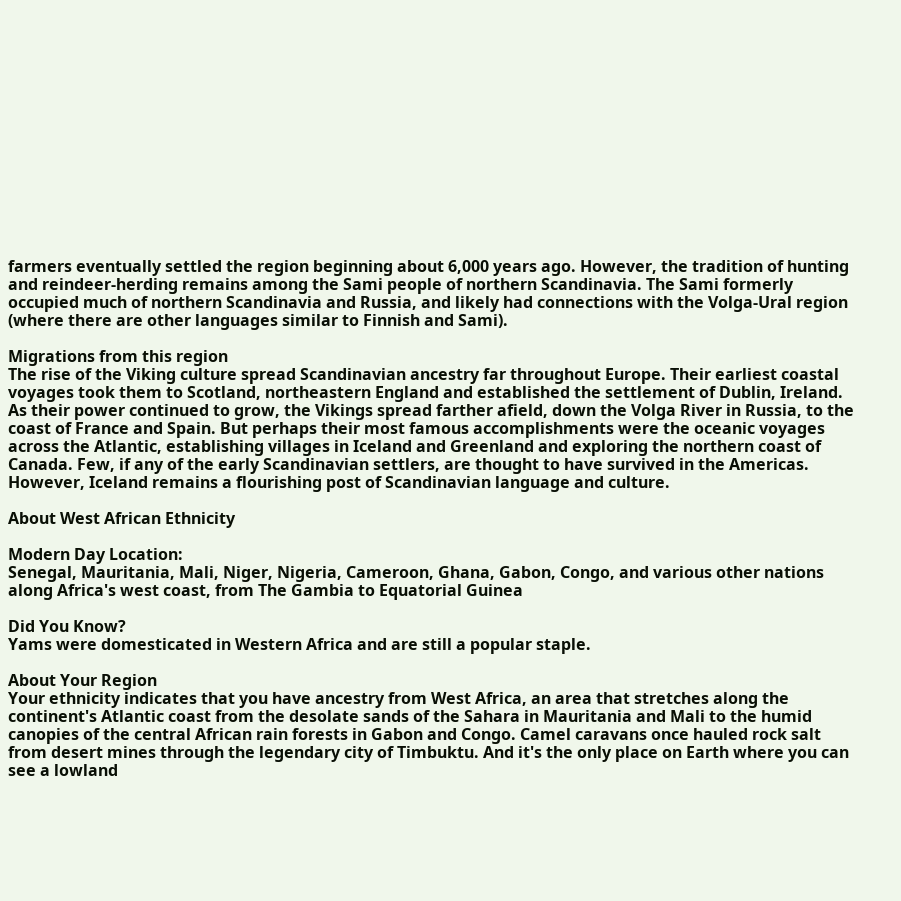farmers eventually settled the region beginning about 6,000 years ago. However, the tradition of hunting and reindeer-herding remains among the Sami people of northern Scandinavia. The Sami formerly occupied much of northern Scandinavia and Russia, and likely had connections with the Volga-Ural region (where there are other languages similar to Finnish and Sami).

Migrations from this region
The rise of the Viking culture spread Scandinavian ancestry far throughout Europe. Their earliest coastal voyages took them to Scotland, northeastern England and established the settlement of Dublin, Ireland. As their power continued to grow, the Vikings spread farther afield, down the Volga River in Russia, to the coast of France and Spain. But perhaps their most famous accomplishments were the oceanic voyages across the Atlantic, establishing villages in Iceland and Greenland and exploring the northern coast of Canada. Few, if any of the early Scandinavian settlers, are thought to have survived in the Americas. However, Iceland remains a flourishing post of Scandinavian language and culture.

About West African Ethnicity

Modern Day Location:
Senegal, Mauritania, Mali, Niger, Nigeria, Cameroon, Ghana, Gabon, Congo, and various other nations along Africa's west coast, from The Gambia to Equatorial Guinea

Did You Know?
Yams were domesticated in Western Africa and are still a popular staple.

About Your Region
Your ethnicity indicates that you have ancestry from West Africa, an area that stretches along the continent's Atlantic coast from the desolate sands of the Sahara in Mauritania and Mali to the humid canopies of the central African rain forests in Gabon and Congo. Camel caravans once hauled rock salt from desert mines through the legendary city of Timbuktu. And it's the only place on Earth where you can see a lowland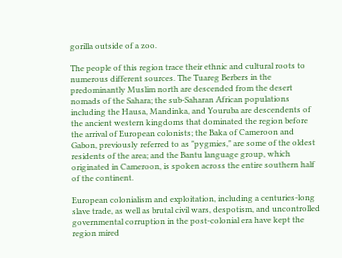gorilla outside of a zoo.

The people of this region trace their ethnic and cultural roots to numerous different sources. The Tuareg Berbers in the predominantly Muslim north are descended from the desert nomads of the Sahara; the sub-Saharan African populations including the Hausa, Mandinka, and Youruba are descendents of the ancient western kingdoms that dominated the region before the arrival of European colonists; the Baka of Cameroon and Gabon, previously referred to as "pygmies," are some of the oldest residents of the area; and the Bantu language group, which originated in Cameroon, is spoken across the entire southern half of the continent.

European colonialism and exploitation, including a centuries-long slave trade, as well as brutal civil wars, despotism, and uncontrolled governmental corruption in the post-colonial era have kept the region mired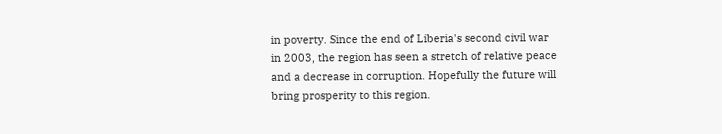in poverty. Since the end of Liberia's second civil war in 2003, the region has seen a stretch of relative peace and a decrease in corruption. Hopefully the future will bring prosperity to this region.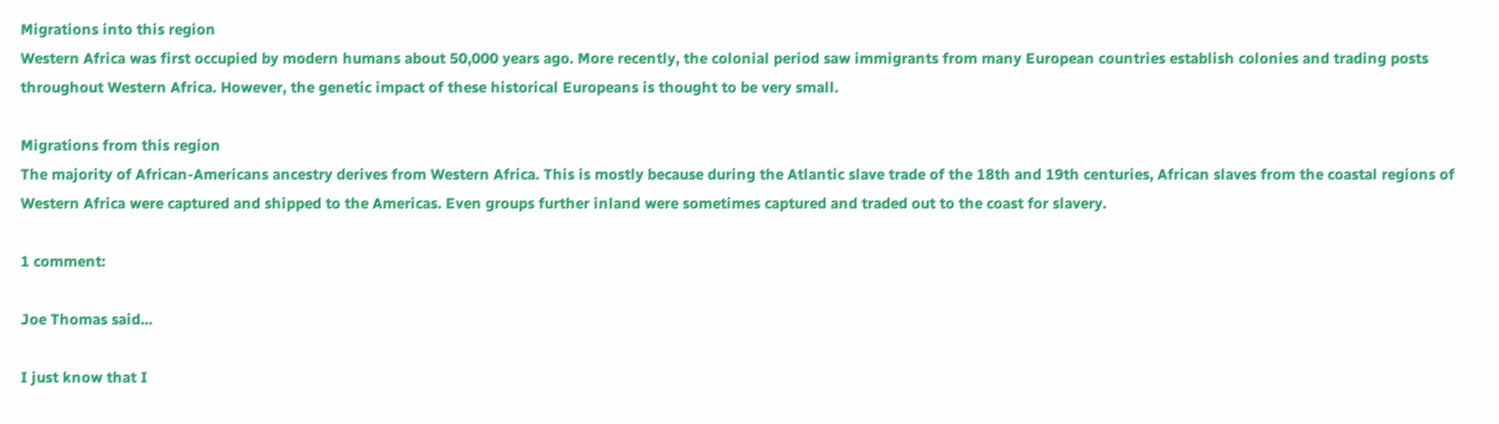Migrations into this region
Western Africa was first occupied by modern humans about 50,000 years ago. More recently, the colonial period saw immigrants from many European countries establish colonies and trading posts throughout Western Africa. However, the genetic impact of these historical Europeans is thought to be very small.

Migrations from this region
The majority of African-Americans ancestry derives from Western Africa. This is mostly because during the Atlantic slave trade of the 18th and 19th centuries, African slaves from the coastal regions of Western Africa were captured and shipped to the Americas. Even groups further inland were sometimes captured and traded out to the coast for slavery.

1 comment:

Joe Thomas said...

I just know that I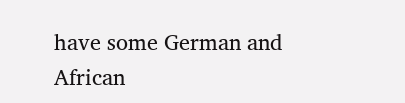have some German and African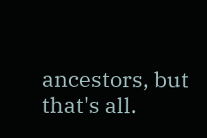ancestors, but that's all.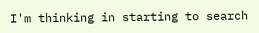I'm thinking in starting to search